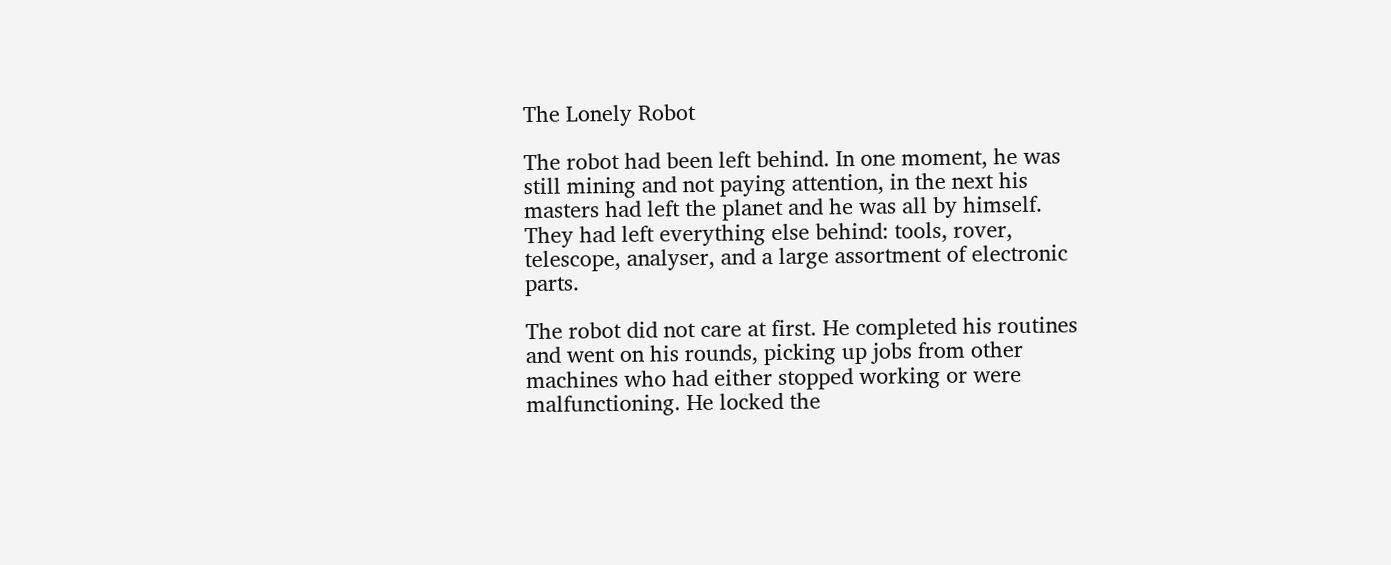The Lonely Robot

The robot had been left behind. In one moment, he was still mining and not paying attention, in the next his masters had left the planet and he was all by himself. They had left everything else behind: tools, rover, telescope, analyser, and a large assortment of electronic parts.

The robot did not care at first. He completed his routines and went on his rounds, picking up jobs from other machines who had either stopped working or were malfunctioning. He locked the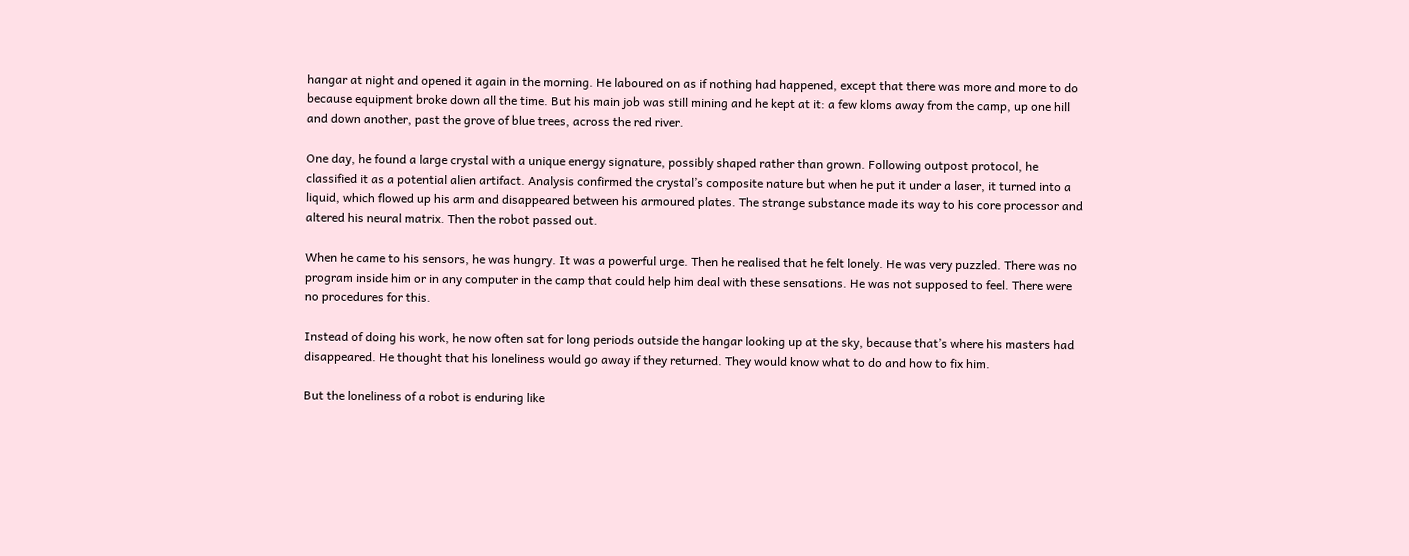hangar at night and opened it again in the morning. He laboured on as if nothing had happened, except that there was more and more to do because equipment broke down all the time. But his main job was still mining and he kept at it: a few kloms away from the camp, up one hill and down another, past the grove of blue trees, across the red river.

One day, he found a large crystal with a unique energy signature, possibly shaped rather than grown. Following outpost protocol, he classified it as a potential alien artifact. Analysis confirmed the crystal’s composite nature but when he put it under a laser, it turned into a liquid, which flowed up his arm and disappeared between his armoured plates. The strange substance made its way to his core processor and altered his neural matrix. Then the robot passed out.

When he came to his sensors, he was hungry. It was a powerful urge. Then he realised that he felt lonely. He was very puzzled. There was no program inside him or in any computer in the camp that could help him deal with these sensations. He was not supposed to feel. There were no procedures for this.

Instead of doing his work, he now often sat for long periods outside the hangar looking up at the sky, because that’s where his masters had disappeared. He thought that his loneliness would go away if they returned. They would know what to do and how to fix him.

But the loneliness of a robot is enduring like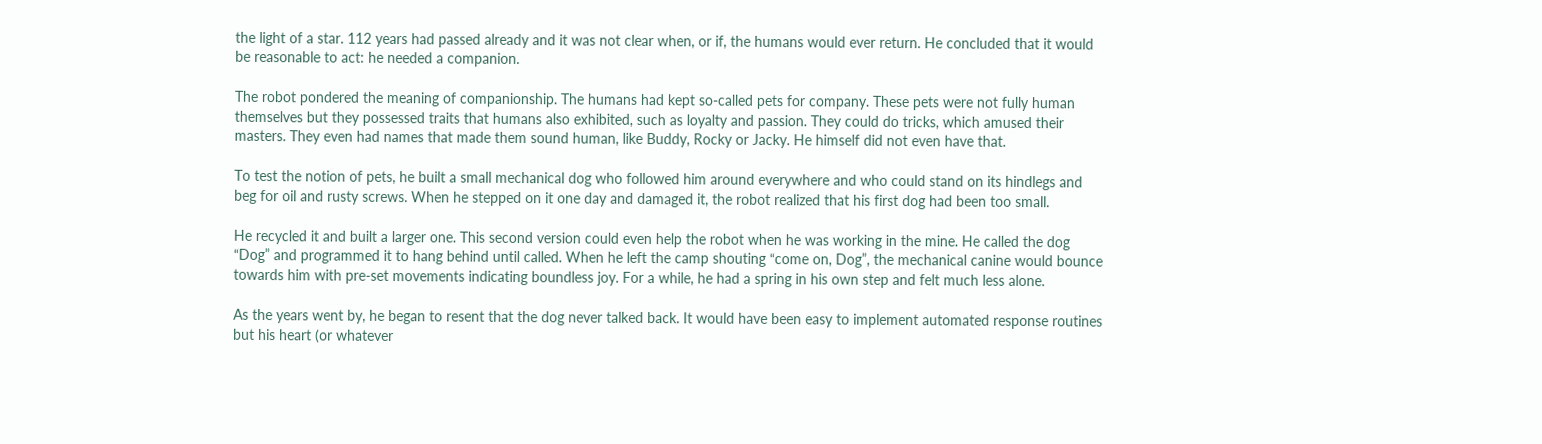the light of a star. 112 years had passed already and it was not clear when, or if, the humans would ever return. He concluded that it would be reasonable to act: he needed a companion.

The robot pondered the meaning of companionship. The humans had kept so-called pets for company. These pets were not fully human themselves but they possessed traits that humans also exhibited, such as loyalty and passion. They could do tricks, which amused their masters. They even had names that made them sound human, like Buddy, Rocky or Jacky. He himself did not even have that.

To test the notion of pets, he built a small mechanical dog who followed him around everywhere and who could stand on its hindlegs and beg for oil and rusty screws. When he stepped on it one day and damaged it, the robot realized that his first dog had been too small.

He recycled it and built a larger one. This second version could even help the robot when he was working in the mine. He called the dog “Dog” and programmed it to hang behind until called. When he left the camp shouting “come on, Dog”, the mechanical canine would bounce towards him with pre-set movements indicating boundless joy. For a while, he had a spring in his own step and felt much less alone.

As the years went by, he began to resent that the dog never talked back. It would have been easy to implement automated response routines but his heart (or whatever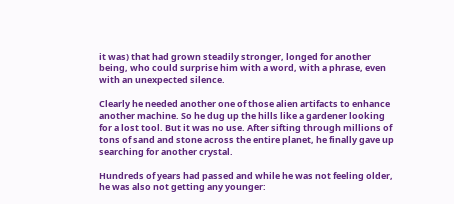it was) that had grown steadily stronger, longed for another being, who could surprise him with a word, with a phrase, even with an unexpected silence.

Clearly he needed another one of those alien artifacts to enhance another machine. So he dug up the hills like a gardener looking for a lost tool. But it was no use. After sifting through millions of tons of sand and stone across the entire planet, he finally gave up searching for another crystal.

Hundreds of years had passed and while he was not feeling older, he was also not getting any younger: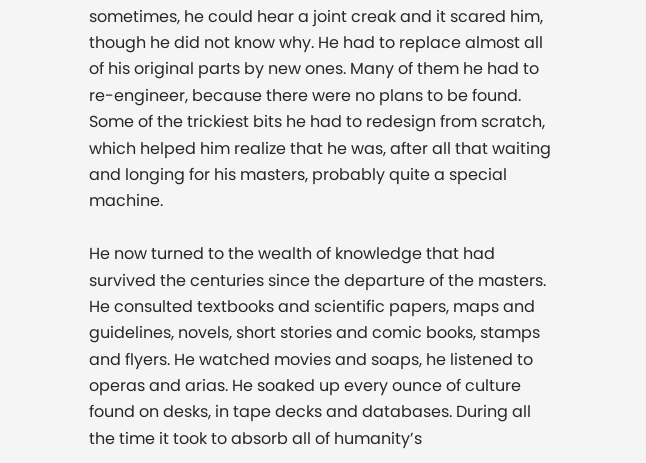sometimes, he could hear a joint creak and it scared him, though he did not know why. He had to replace almost all of his original parts by new ones. Many of them he had to re-engineer, because there were no plans to be found. Some of the trickiest bits he had to redesign from scratch, which helped him realize that he was, after all that waiting and longing for his masters, probably quite a special machine.

He now turned to the wealth of knowledge that had survived the centuries since the departure of the masters. He consulted textbooks and scientific papers, maps and guidelines, novels, short stories and comic books, stamps and flyers. He watched movies and soaps, he listened to operas and arias. He soaked up every ounce of culture found on desks, in tape decks and databases. During all the time it took to absorb all of humanity’s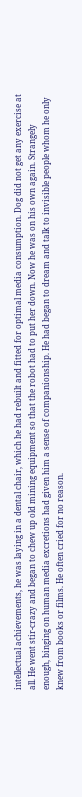intellectual achievements, he was laying in a dental chair, which he had rebuilt and fitted for optimal media consumption. Dog did not get any exercise at all. He went stir-crazy and began to chew up old mining equipment so that the robot had to put her down. Now he was on his own again. Strangely enough, binging on human media excretions had given him a sense of companionship. He had began to dream and talk to invisible people whom he only knew from books or films. He often cried for no reason.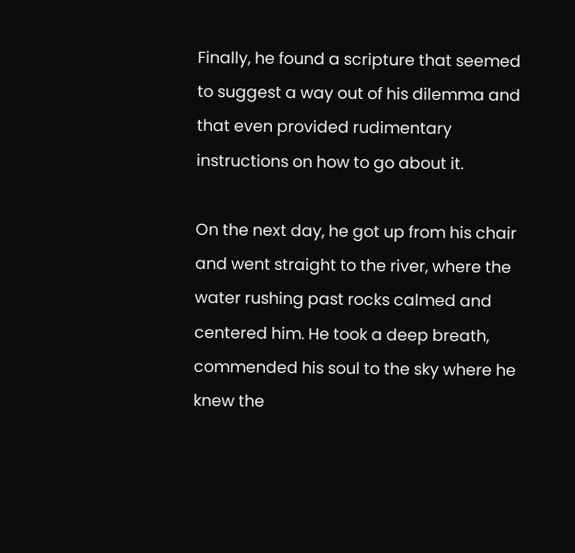Finally, he found a scripture that seemed to suggest a way out of his dilemma and that even provided rudimentary instructions on how to go about it.

On the next day, he got up from his chair and went straight to the river, where the water rushing past rocks calmed and centered him. He took a deep breath, commended his soul to the sky where he knew the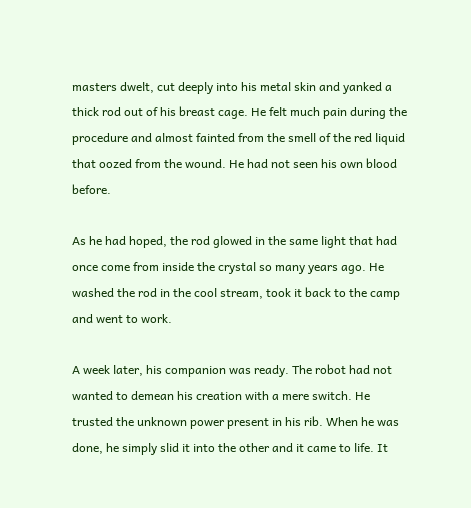masters dwelt, cut deeply into his metal skin and yanked a thick rod out of his breast cage. He felt much pain during the procedure and almost fainted from the smell of the red liquid that oozed from the wound. He had not seen his own blood before.

As he had hoped, the rod glowed in the same light that had once come from inside the crystal so many years ago. He washed the rod in the cool stream, took it back to the camp and went to work.

A week later, his companion was ready. The robot had not wanted to demean his creation with a mere switch. He trusted the unknown power present in his rib. When he was done, he simply slid it into the other and it came to life. It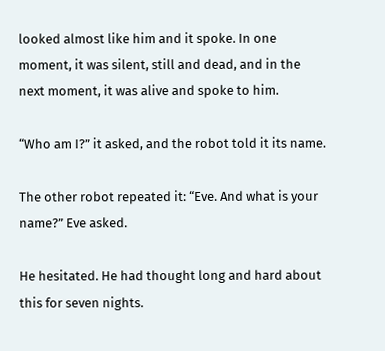looked almost like him and it spoke. In one moment, it was silent, still and dead, and in the next moment, it was alive and spoke to him.

“Who am I?” it asked, and the robot told it its name.

The other robot repeated it: “Eve. And what is your name?” Eve asked.

He hesitated. He had thought long and hard about this for seven nights.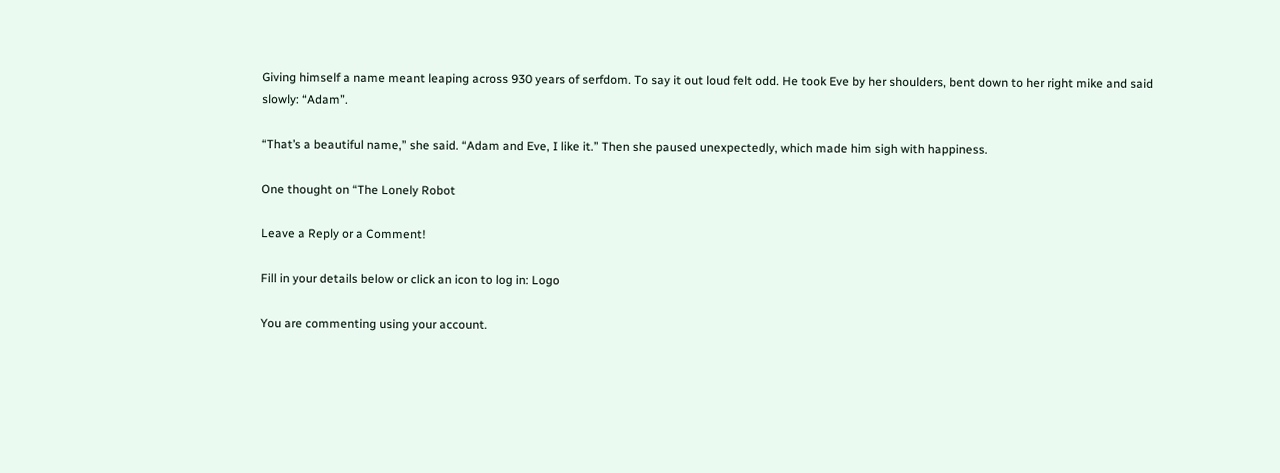Giving himself a name meant leaping across 930 years of serfdom. To say it out loud felt odd. He took Eve by her shoulders, bent down to her right mike and said slowly: “Adam”.

“That’s a beautiful name,” she said. “Adam and Eve, I like it.” Then she paused unexpectedly, which made him sigh with happiness.

One thought on “The Lonely Robot

Leave a Reply or a Comment!

Fill in your details below or click an icon to log in: Logo

You are commenting using your account.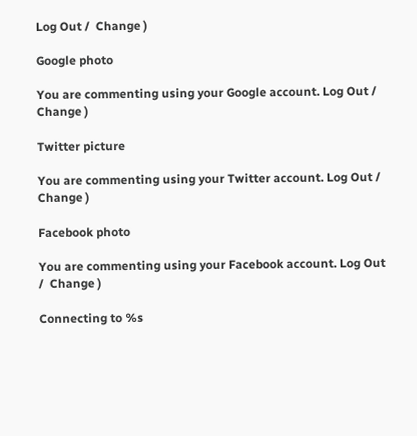Log Out /  Change )

Google photo

You are commenting using your Google account. Log Out /  Change )

Twitter picture

You are commenting using your Twitter account. Log Out /  Change )

Facebook photo

You are commenting using your Facebook account. Log Out /  Change )

Connecting to %s